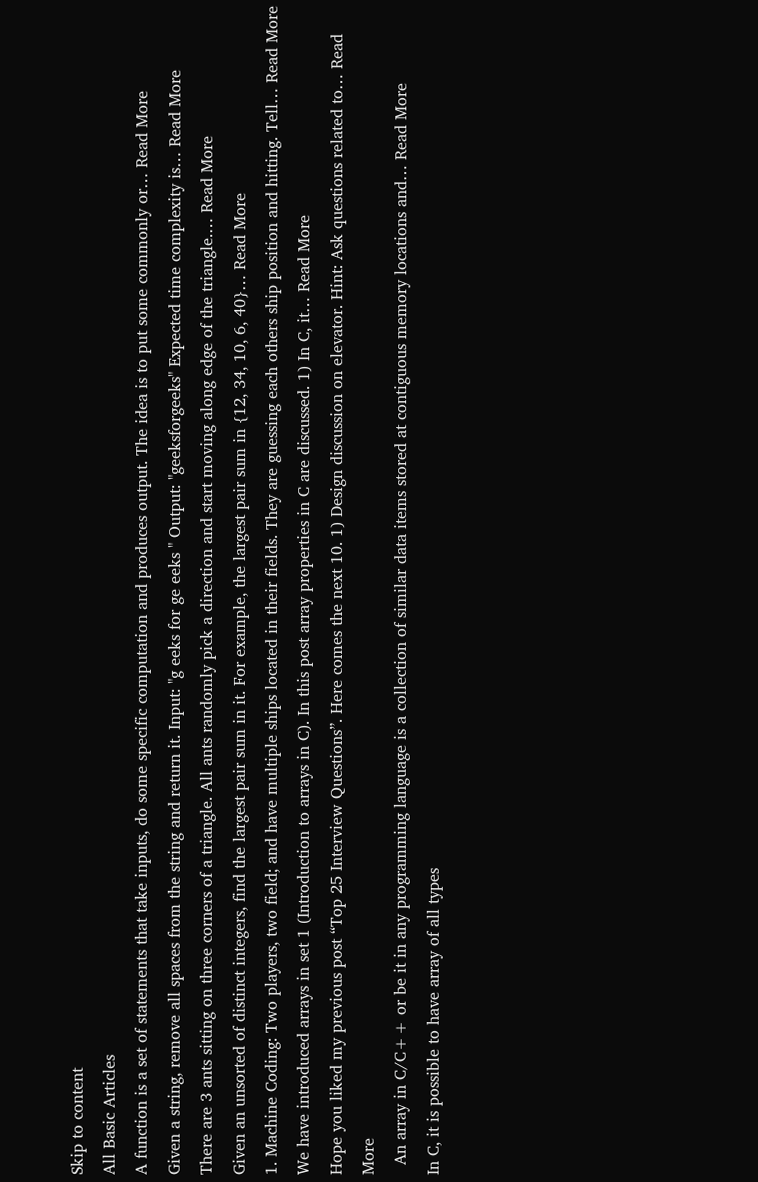Skip to content
All Basic Articles
A function is a set of statements that take inputs, do some specific computation and produces output. The idea is to put some commonly or… Read More
Given a string, remove all spaces from the string and return it. Input: "g eeks for ge eeks " Output: "geeksforgeeks" Expected time complexity is… Read More
There are 3 ants sitting on three corners of a triangle. All ants randomly pick a direction and start moving along edge of the triangle.… Read More
Given an unsorted of distinct integers, find the largest pair sum in it. For example, the largest pair sum in {12, 34, 10, 6, 40}… Read More
1. Machine Coding: Two players, two field; and have multiple ships located in their fields. They are guessing each others ship position and hitting. Tell… Read More
We have introduced arrays in set 1 (Introduction to arrays in C). In this post array properties in C are discussed. 1) In C, it… Read More
Hope you liked my previous post “Top 25 Interview Questions”. Here comes the next 10. 1) Design discussion on elevator. Hint: Ask questions related to… Read More
  An array in C/C++ or be it in any programming language is a collection of similar data items stored at contiguous memory locations and… Read More
In C, it is possible to have array of all types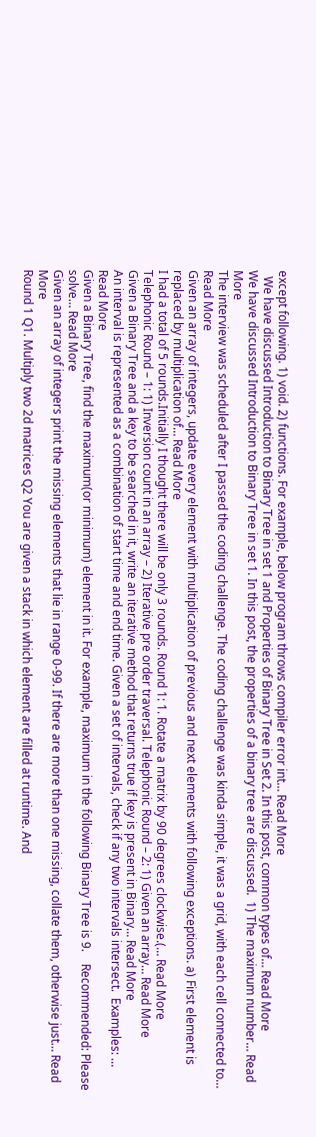except following. 1) void. 2) functions. For example, below program throws compiler error int… Read More
  We have discussed Introduction to Binary Tree in set 1 and Properties of Binary Tree in Set 2. In this post, common types of… Read More
We have discussed Introduction to Binary Tree in set 1. In this post, the properties of a binary tree are discussed.  1) The maximum number… Read More
The interview was scheduled after I passed the coding challenge. The coding challenge was kinda simple, it was a grid, with each cell connected to… Read More
Given an array of integers, update every element with multiplication of previous and next elements with following exceptions. a) First element is replaced by multiplication of… Read More
I had a total of 5 rounds.Initially I thought there will be only 3 rounds. Round 1: 1. Rotate a matrix by 90 degrees clockwise.(… Read More
Telephonic Round – 1: 1) Inversion count in an array – 2) Iterative pre order traversal. Telephonic Round – 2: 1) Given an array… Read More
Given a Binary Tree and a key to be searched in it, write an iterative method that returns true if key is present in Binary… Read More
An interval is represented as a combination of start time and end time. Given a set of intervals, check if any two intervals intersect.  Examples: … Read More
Given a Binary Tree, find the maximum(or minimum) element in it. For example, maximum in the following Binary Tree is 9.    Recommended: Please solve… Read More
Given an array of integers print the missing elements that lie in range 0-99. If there are more than one missing, collate them, otherwise just… Read More
Round 1 Q1. Multiply two 2d matrices Q2 You are given a stack in which element are filled at runtime. And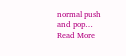normal push and pop… Read More